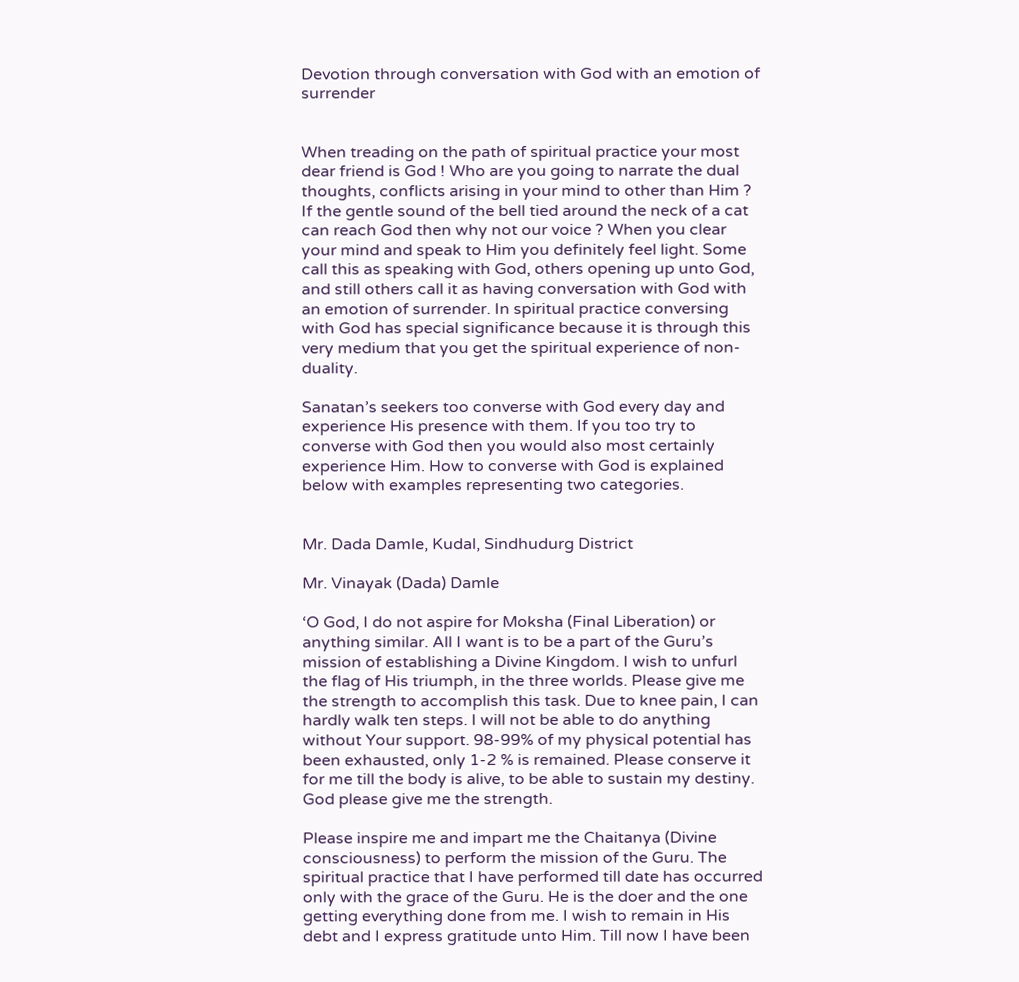Devotion through conversation with God with an emotion of surrender


When treading on the path of spiritual practice your most dear friend is God ! Who are you going to narrate the dual thoughts, conflicts arising in your mind to other than Him ? If the gentle sound of the bell tied around the neck of a cat can reach God then why not our voice ? When you clear your mind and speak to Him you definitely feel light. Some call this as speaking with God, others opening up unto God, and still others call it as having conversation with God with an emotion of surrender. In spiritual practice conversing with God has special significance because it is through this very medium that you get the spiritual experience of non-duality.

Sanatan’s seekers too converse with God every day and experience His presence with them. If you too try to converse with God then you would also most certainly experience Him. How to converse with God is explained below with examples representing two categories.


Mr. Dada Damle, Kudal, Sindhudurg District

Mr. Vinayak (Dada) Damle

‘O God, I do not aspire for Moksha (Final Liberation) or anything similar. All I want is to be a part of the Guru’s mission of establishing a Divine Kingdom. I wish to unfurl the flag of His triumph, in the three worlds. Please give me the strength to accomplish this task. Due to knee pain, I can hardly walk ten steps. I will not be able to do anything without Your support. 98-99% of my physical potential has been exhausted, only 1-2 % is remained. Please conserve it for me till the body is alive, to be able to sustain my destiny. God please give me the strength.

Please inspire me and impart me the Chaitanya (Divine consciousness) to perform the mission of the Guru. The spiritual practice that I have performed till date has occurred only with the grace of the Guru. He is the doer and the one getting everything done from me. I wish to remain in His debt and I express gratitude unto Him. Till now I have been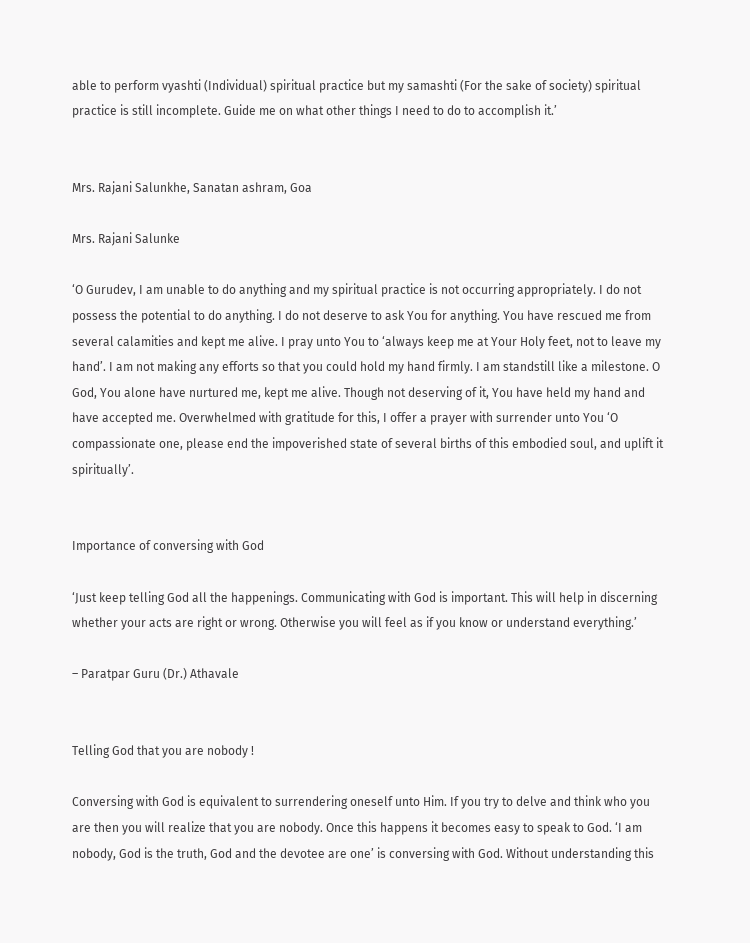able to perform vyashti (Individual) spiritual practice but my samashti (For the sake of society) spiritual practice is still incomplete. Guide me on what other things I need to do to accomplish it.’


Mrs. Rajani Salunkhe, Sanatan ashram, Goa

Mrs. Rajani Salunke

‘O Gurudev, I am unable to do anything and my spiritual practice is not occurring appropriately. I do not possess the potential to do anything. I do not deserve to ask You for anything. You have rescued me from several calamities and kept me alive. I pray unto You to ‘always keep me at Your Holy feet, not to leave my hand’. I am not making any efforts so that you could hold my hand firmly. I am standstill like a milestone. O God, You alone have nurtured me, kept me alive. Though not deserving of it, You have held my hand and have accepted me. Overwhelmed with gratitude for this, I offer a prayer with surrender unto You ‘O compassionate one, please end the impoverished state of several births of this embodied soul, and uplift it spiritually’.


Importance of conversing with God

‘Just keep telling God all the happenings. Communicating with God is important. This will help in discerning whether your acts are right or wrong. Otherwise you will feel as if you know or understand everything.’

– Paratpar Guru (Dr.) Athavale


Telling God that you are nobody !

Conversing with God is equivalent to surrendering oneself unto Him. If you try to delve and think who you are then you will realize that you are nobody. Once this happens it becomes easy to speak to God. ‘I am nobody, God is the truth, God and the devotee are one’ is conversing with God. Without understanding this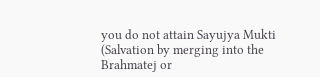you do not attain Sayujya Mukti (Salvation by merging into the Brahmatej or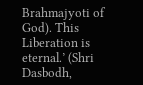Brahmajyoti of God). This Liberation is eternal.’ (Shri Dasbodh,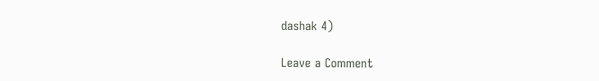dashak 4)

Leave a Comment